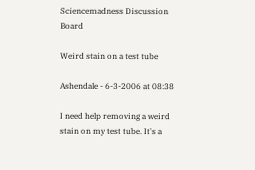Sciencemadness Discussion Board

Weird stain on a test tube

Ashendale - 6-3-2006 at 08:38

I need help removing a weird stain on my test tube. It's a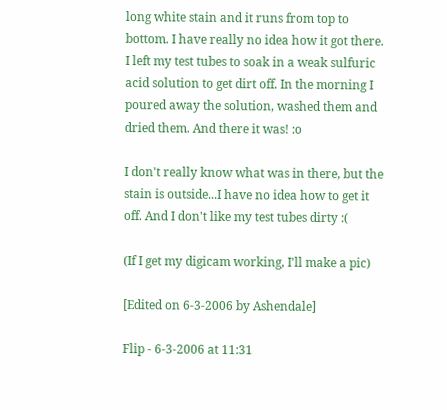long white stain and it runs from top to bottom. I have really no idea how it got there. I left my test tubes to soak in a weak sulfuric acid solution to get dirt off. In the morning I poured away the solution, washed them and dried them. And there it was! :o

I don't really know what was in there, but the stain is outside...I have no idea how to get it off. And I don't like my test tubes dirty :(

(If I get my digicam working, I'll make a pic)

[Edited on 6-3-2006 by Ashendale]

Flip - 6-3-2006 at 11:31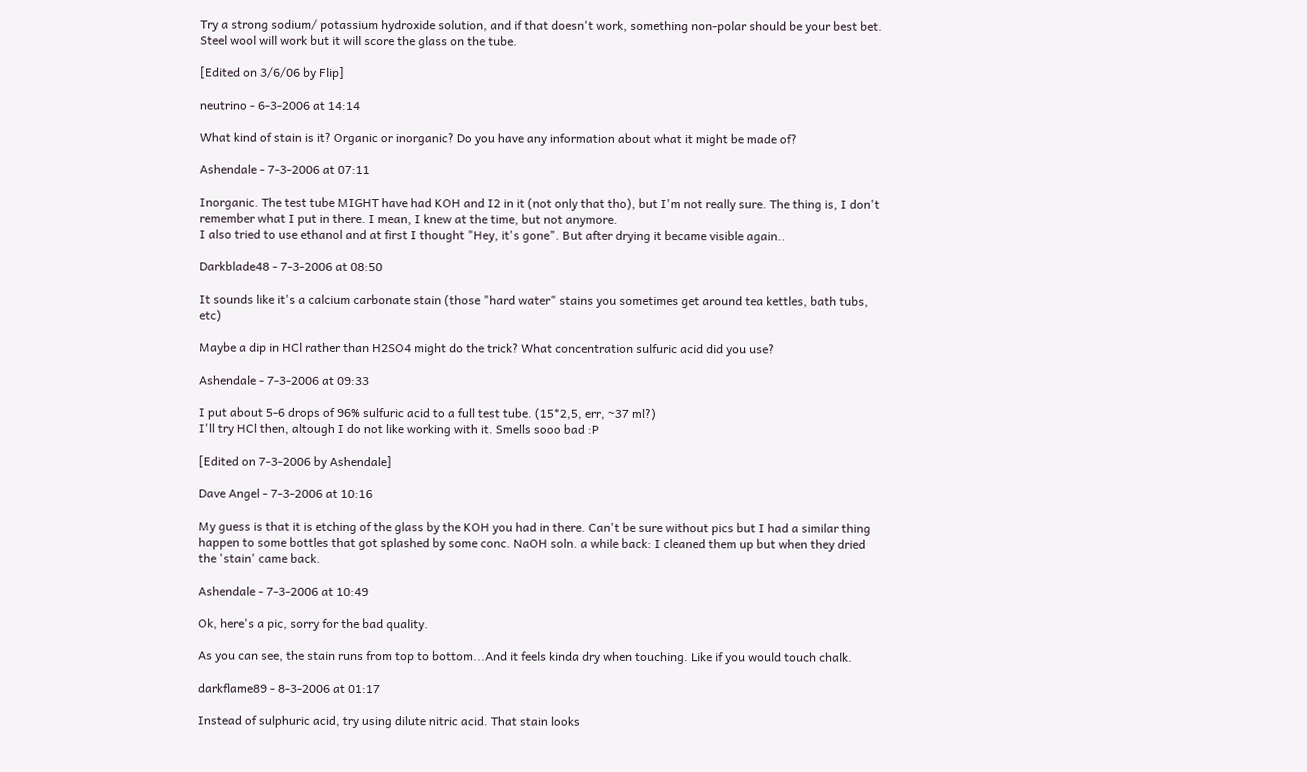Try a strong sodium/ potassium hydroxide solution, and if that doesn't work, something non-polar should be your best bet. Steel wool will work but it will score the glass on the tube.

[Edited on 3/6/06 by Flip]

neutrino - 6-3-2006 at 14:14

What kind of stain is it? Organic or inorganic? Do you have any information about what it might be made of?

Ashendale - 7-3-2006 at 07:11

Inorganic. The test tube MIGHT have had KOH and I2 in it (not only that tho), but I'm not really sure. The thing is, I don't remember what I put in there. I mean, I knew at the time, but not anymore.
I also tried to use ethanol and at first I thought "Hey, it's gone". But after drying it became visible again..

Darkblade48 - 7-3-2006 at 08:50

It sounds like it's a calcium carbonate stain (those "hard water" stains you sometimes get around tea kettles, bath tubs, etc)

Maybe a dip in HCl rather than H2SO4 might do the trick? What concentration sulfuric acid did you use?

Ashendale - 7-3-2006 at 09:33

I put about 5-6 drops of 96% sulfuric acid to a full test tube. (15*2,5, err, ~37 ml?)
I'll try HCl then, altough I do not like working with it. Smells sooo bad :P

[Edited on 7-3-2006 by Ashendale]

Dave Angel - 7-3-2006 at 10:16

My guess is that it is etching of the glass by the KOH you had in there. Can't be sure without pics but I had a similar thing happen to some bottles that got splashed by some conc. NaOH soln. a while back: I cleaned them up but when they dried the 'stain' came back.

Ashendale - 7-3-2006 at 10:49

Ok, here's a pic, sorry for the bad quality.

As you can see, the stain runs from top to bottom...And it feels kinda dry when touching. Like if you would touch chalk.

darkflame89 - 8-3-2006 at 01:17

Instead of sulphuric acid, try using dilute nitric acid. That stain looks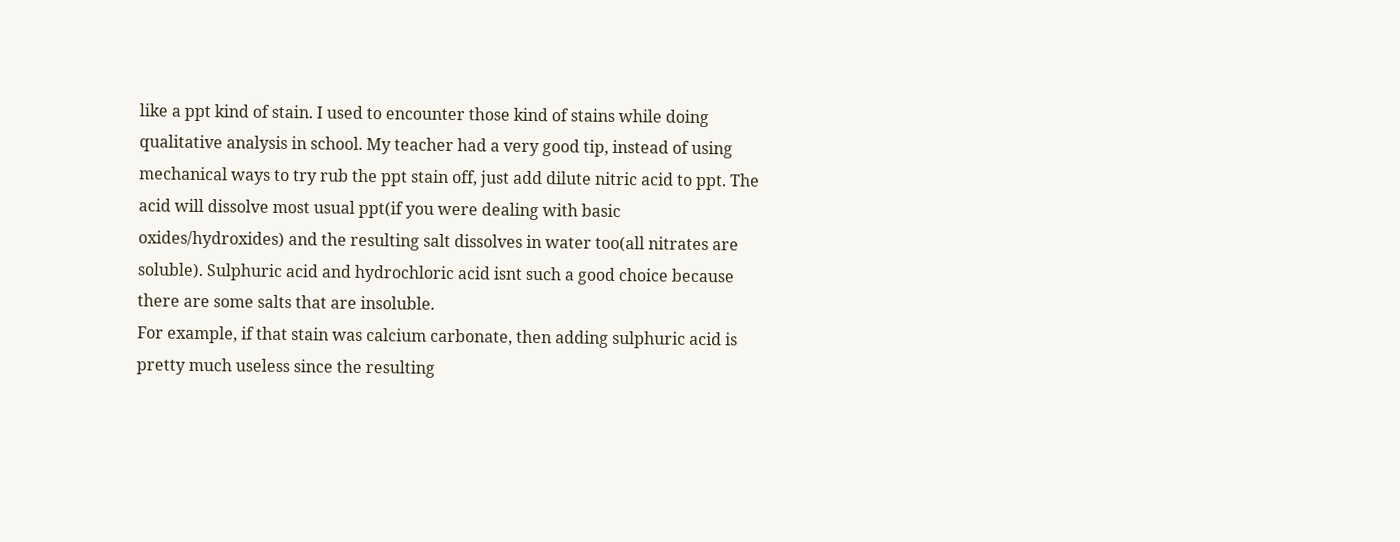like a ppt kind of stain. I used to encounter those kind of stains while doing qualitative analysis in school. My teacher had a very good tip, instead of using mechanical ways to try rub the ppt stain off, just add dilute nitric acid to ppt. The acid will dissolve most usual ppt(if you were dealing with basic oxides/hydroxides) and the resulting salt dissolves in water too(all nitrates are soluble). Sulphuric acid and hydrochloric acid isnt such a good choice because there are some salts that are insoluble.
For example, if that stain was calcium carbonate, then adding sulphuric acid is pretty much useless since the resulting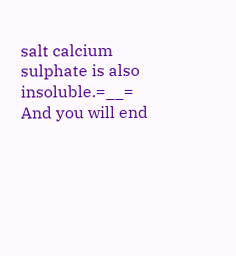salt calcium sulphate is also insoluble.=__= And you will end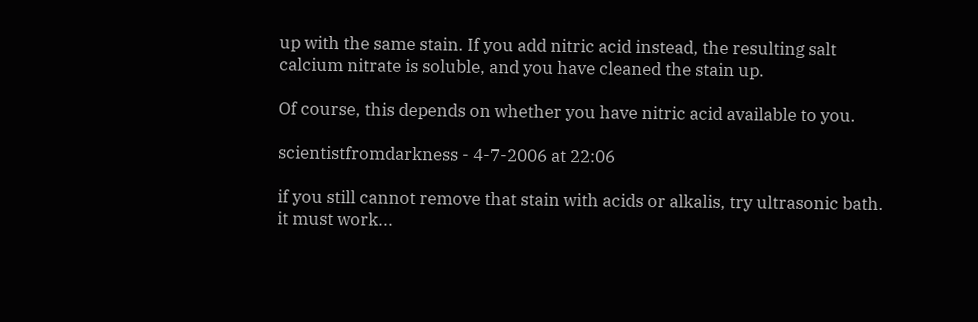up with the same stain. If you add nitric acid instead, the resulting salt calcium nitrate is soluble, and you have cleaned the stain up.

Of course, this depends on whether you have nitric acid available to you.

scientistfromdarkness - 4-7-2006 at 22:06

if you still cannot remove that stain with acids or alkalis, try ultrasonic bath. it must work...